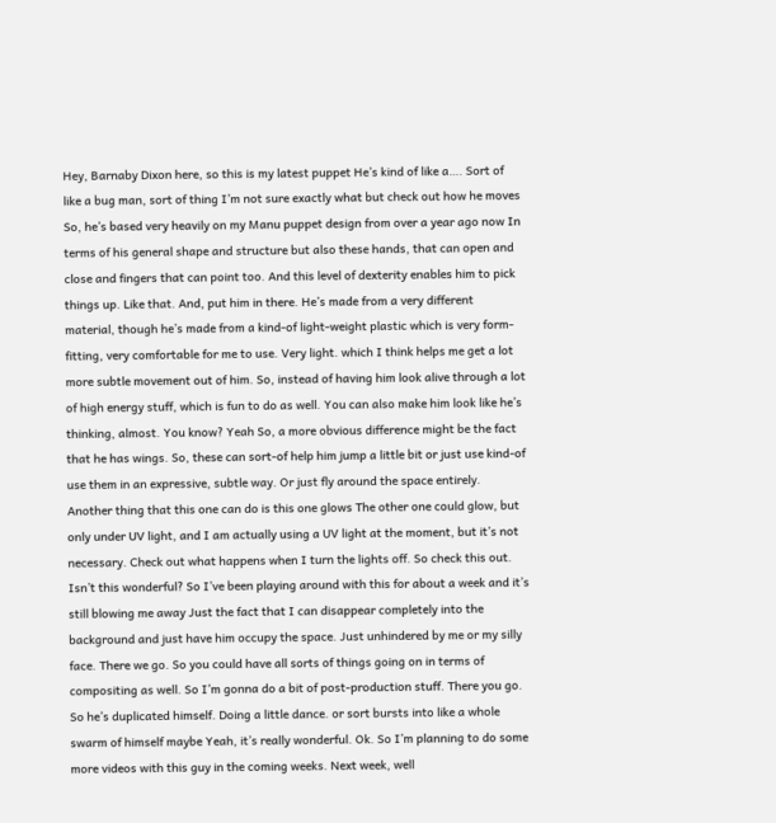Hey, Barnaby Dixon here, so this is my latest puppet He’s kind of like a…. Sort of like a bug man, sort of thing I’m not sure exactly what but check out how he moves So, he’s based very heavily on my Manu puppet design from over a year ago now In terms of his general shape and structure but also these hands, that can open and close and fingers that can point too. And this level of dexterity enables him to pick things up. Like that. And, put him in there. He’s made from a very different material, though he’s made from a kind-of light-weight plastic which is very form-fitting, very comfortable for me to use. Very light. which I think helps me get a lot more subtle movement out of him. So, instead of having him look alive through a lot of high energy stuff, which is fun to do as well. You can also make him look like he’s thinking, almost. You know? Yeah So, a more obvious difference might be the fact that he has wings. So, these can sort-of help him jump a little bit or just use kind-of use them in an expressive, subtle way. Or just fly around the space entirely. Another thing that this one can do is this one glows The other one could glow, but only under UV light, and I am actually using a UV light at the moment, but it’s not necessary. Check out what happens when I turn the lights off. So check this out. Isn’t this wonderful? So I’ve been playing around with this for about a week and it’s still blowing me away Just the fact that I can disappear completely into the background and just have him occupy the space. Just unhindered by me or my silly face. There we go. So you could have all sorts of things going on in terms of compositing as well. So I’m gonna do a bit of post-production stuff. There you go. So he’s duplicated himself. Doing a little dance. or sort bursts into like a whole swarm of himself maybe Yeah, it’s really wonderful. Ok. So I’m planning to do some more videos with this guy in the coming weeks. Next week, well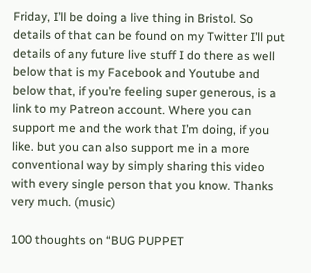Friday, I’ll be doing a live thing in Bristol. So details of that can be found on my Twitter I’ll put details of any future live stuff I do there as well below that is my Facebook and Youtube and below that, if you’re feeling super generous, is a link to my Patreon account. Where you can support me and the work that I’m doing, if you like. but you can also support me in a more conventional way by simply sharing this video with every single person that you know. Thanks very much. (music)

100 thoughts on “BUG PUPPET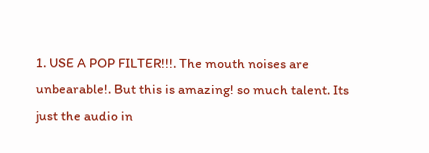1. USE A POP FILTER!!!. The mouth noises are unbearable!. But this is amazing! so much talent. Its just the audio in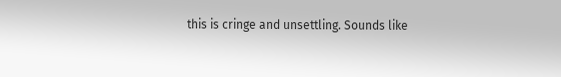this is cringe and unsettling. Sounds like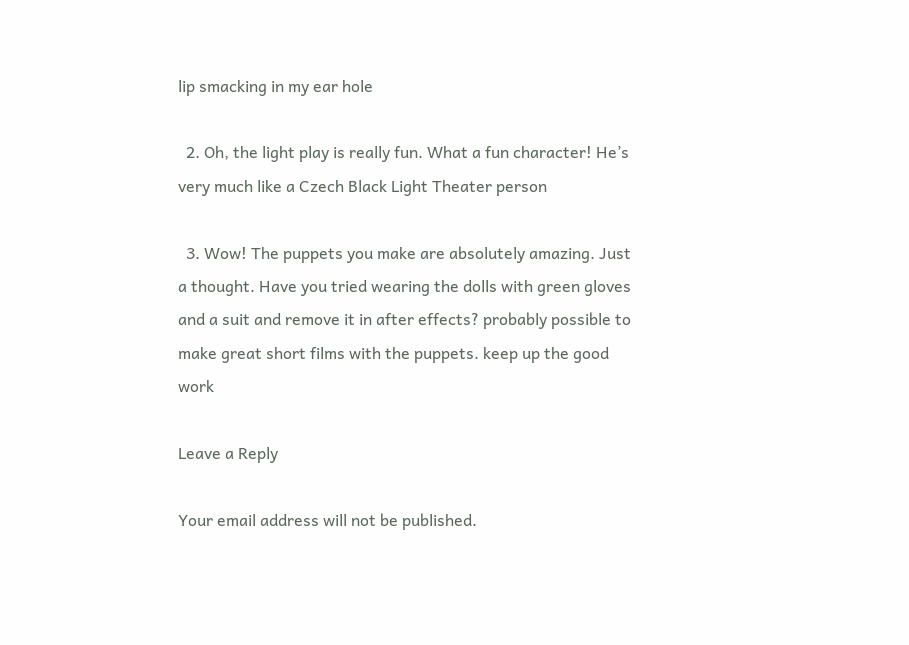lip smacking in my ear hole

  2. Oh, the light play is really fun. What a fun character! He’s very much like a Czech Black Light Theater person

  3. Wow! The puppets you make are absolutely amazing. Just a thought. Have you tried wearing the dolls with green gloves and a suit and remove it in after effects? probably possible to make great short films with the puppets. keep up the good work

Leave a Reply

Your email address will not be published.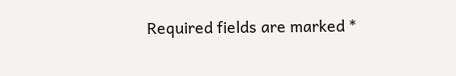Required fields are marked *